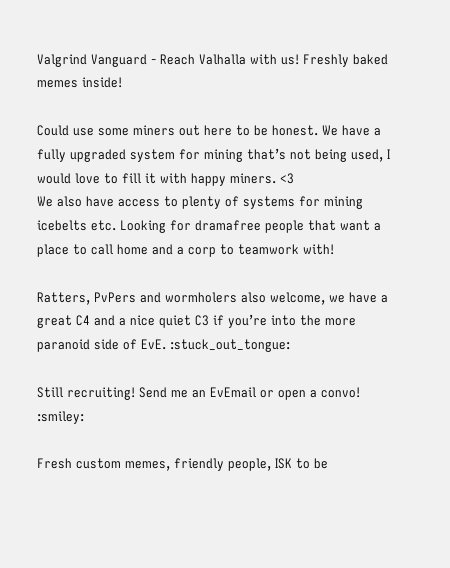Valgrind Vanguard - Reach Valhalla with us! Freshly baked memes inside!

Could use some miners out here to be honest. We have a fully upgraded system for mining that’s not being used, I would love to fill it with happy miners. <3
We also have access to plenty of systems for mining icebelts etc. Looking for dramafree people that want a place to call home and a corp to teamwork with!

Ratters, PvPers and wormholers also welcome, we have a great C4 and a nice quiet C3 if you’re into the more paranoid side of EvE. :stuck_out_tongue:

Still recruiting! Send me an EvEmail or open a convo! :smiley:

Fresh custom memes, friendly people, ISK to be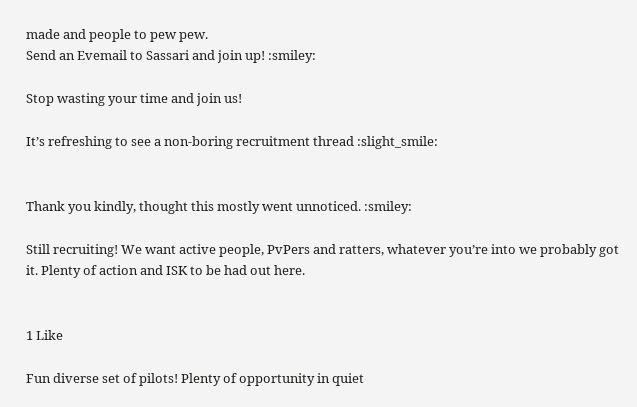made and people to pew pew.
Send an Evemail to Sassari and join up! :smiley:

Stop wasting your time and join us!

It’s refreshing to see a non-boring recruitment thread :slight_smile:


Thank you kindly, thought this mostly went unnoticed. :smiley:

Still recruiting! We want active people, PvPers and ratters, whatever you’re into we probably got it. Plenty of action and ISK to be had out here.


1 Like

Fun diverse set of pilots! Plenty of opportunity in quiet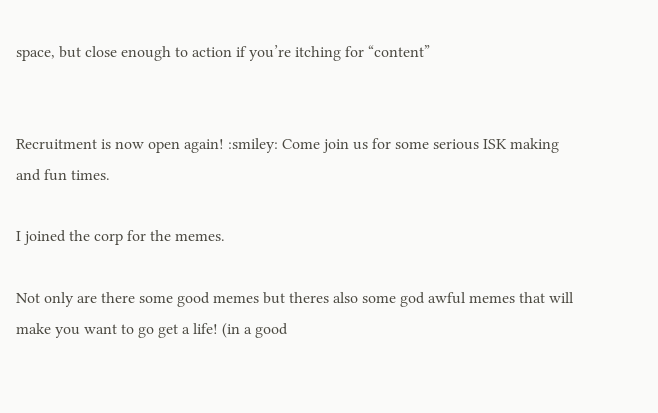space, but close enough to action if you’re itching for “content”


Recruitment is now open again! :smiley: Come join us for some serious ISK making and fun times.

I joined the corp for the memes.

Not only are there some good memes but theres also some god awful memes that will make you want to go get a life! (in a good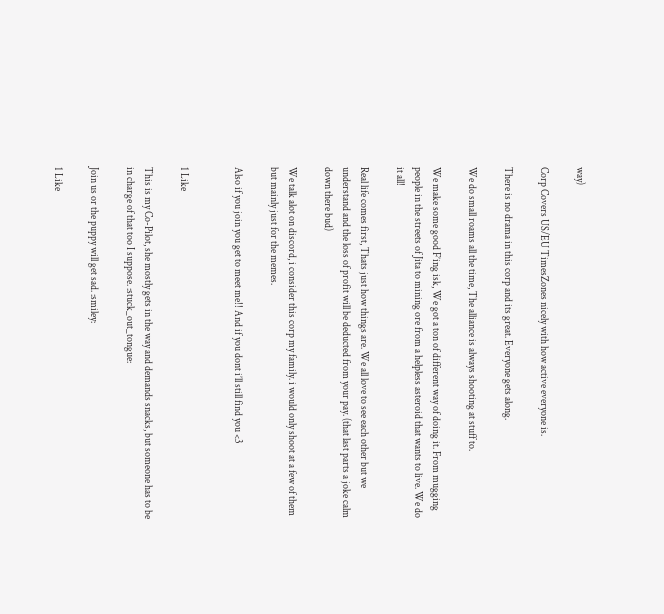way)

Corp Covers US/EU TimesZones nicely with how active everyone is.

There is no drama in this corp and its great. Everyone gets along.

We do small roams all the time, The alliance is always shooting at stuff to.

We make some good F’ing isk, We got a ton of different way of doing it. From mugging people in the streets of Jita to mining ore from a helpless asteroid that wants to live. We do it all!

Real life comes first, Thats just how things are. We all love to see each other but we understand and the loss of profit will be deducted from your pay. (that last parts a joke calm down there bud)

We talk alot on discord, i consider this corp my family. i would only shoot at a few of them but mainly just for the memes.

Also if you join you get to meet me!! And if you dont i’ll still find you <3


1 Like

This is my Co-Pilot, she mostly gets in the way and demands snacks, but someone has to be in charge of that too I suppose. :stuck_out_tongue:

Join us or the puppy will get sad. :smiley:

1 Like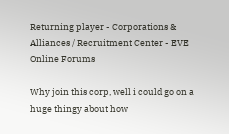Returning player - Corporations & Alliances / Recruitment Center - EVE Online Forums

Why join this corp, well i could go on a huge thingy about how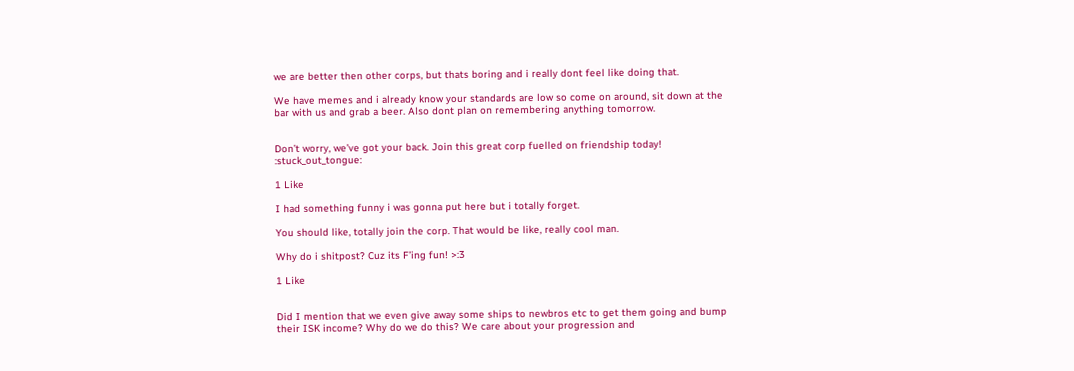we are better then other corps, but thats boring and i really dont feel like doing that.

We have memes and i already know your standards are low so come on around, sit down at the bar with us and grab a beer. Also dont plan on remembering anything tomorrow.


Don’t worry, we’ve got your back. Join this great corp fuelled on friendship today! :stuck_out_tongue:

1 Like

I had something funny i was gonna put here but i totally forget.

You should like, totally join the corp. That would be like, really cool man.

Why do i shitpost? Cuz its F’ing fun! >:3

1 Like


Did I mention that we even give away some ships to newbros etc to get them going and bump their ISK income? Why do we do this? We care about your progression and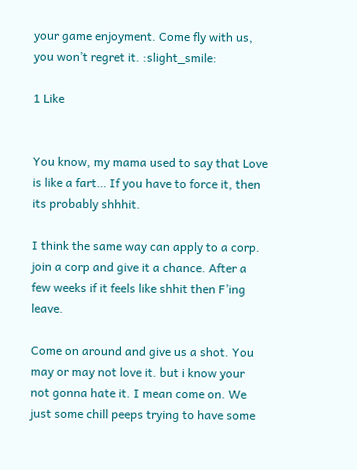your game enjoyment. Come fly with us, you won’t regret it. :slight_smile:

1 Like


You know, my mama used to say that Love is like a fart… If you have to force it, then its probably shhhit.

I think the same way can apply to a corp. join a corp and give it a chance. After a few weeks if it feels like shhit then F’ing leave.

Come on around and give us a shot. You may or may not love it. but i know your not gonna hate it. I mean come on. We just some chill peeps trying to have some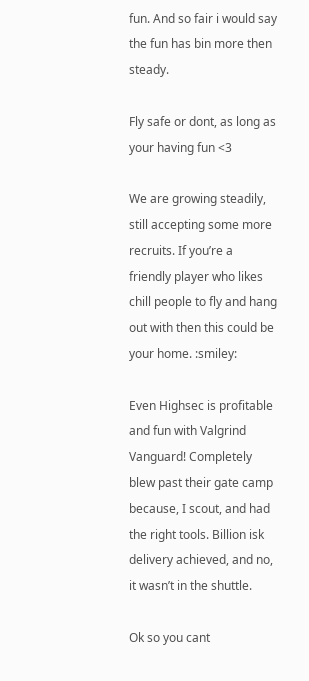fun. And so fair i would say the fun has bin more then steady.

Fly safe or dont, as long as your having fun <3

We are growing steadily, still accepting some more recruits. If you’re a friendly player who likes chill people to fly and hang out with then this could be your home. :smiley:

Even Highsec is profitable and fun with Valgrind Vanguard! Completely blew past their gate camp because, I scout, and had the right tools. Billion isk delivery achieved, and no, it wasn’t in the shuttle.

Ok so you cant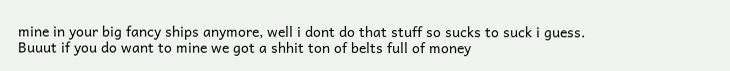mine in your big fancy ships anymore, well i dont do that stuff so sucks to suck i guess.
Buuut if you do want to mine we got a shhit ton of belts full of money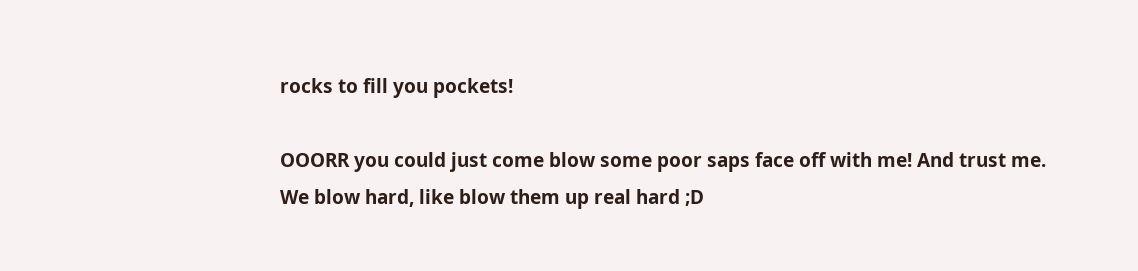rocks to fill you pockets!

OOORR you could just come blow some poor saps face off with me! And trust me. We blow hard, like blow them up real hard ;D